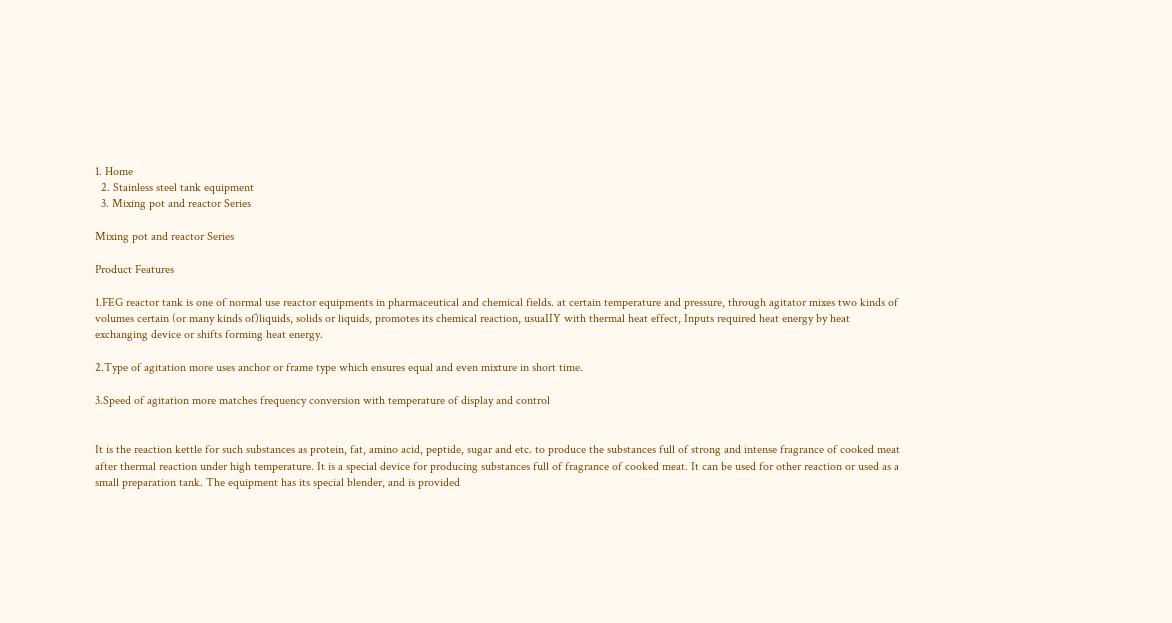1. Home
  2. Stainless steel tank equipment
  3. Mixing pot and reactor Series

Mixing pot and reactor Series

Product Features

1.FEG reactor tank is one of normal use reactor equipments in pharmaceutical and chemical fields. at certain temperature and pressure, through agitator mixes two kinds of volumes certain (or many kinds of)liquids, solids or liquids, promotes its chemical reaction, usuaIIY with thermal heat effect, Inputs required heat energy by heat exchanging device or shifts forming heat energy.

2.Type of agitation more uses anchor or frame type which ensures equal and even mixture in short time.

3.Speed of agitation more matches frequency conversion with temperature of display and control


It is the reaction kettle for such substances as protein, fat, amino acid, peptide, sugar and etc. to produce the substances full of strong and intense fragrance of cooked meat after thermal reaction under high temperature. It is a special device for producing substances full of fragrance of cooked meat. It can be used for other reaction or used as a small preparation tank. The equipment has its special blender, and is provided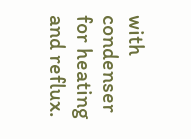with condenser for heating and reflux.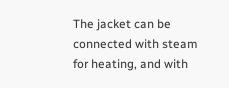The jacket can be connected with steam for heating, and with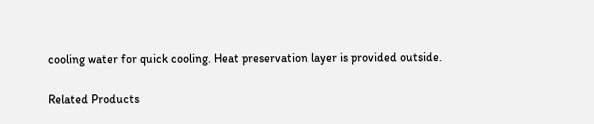cooling water for quick cooling. Heat preservation layer is provided outside.

Related Products